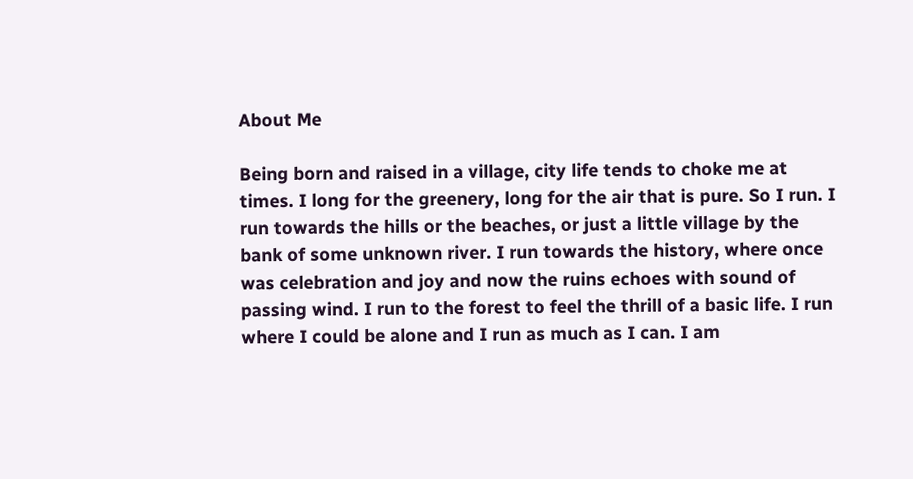About Me

Being born and raised in a village, city life tends to choke me at times. I long for the greenery, long for the air that is pure. So I run. I run towards the hills or the beaches, or just a little village by the bank of some unknown river. I run towards the history, where once was celebration and joy and now the ruins echoes with sound of passing wind. I run to the forest to feel the thrill of a basic life. I run where I could be alone and I run as much as I can. I am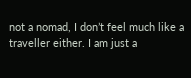not a nomad, I don’t feel much like a traveller either. I am just a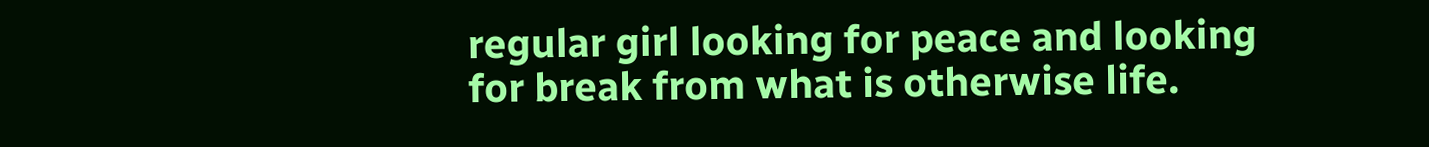regular girl looking for peace and looking for break from what is otherwise life.